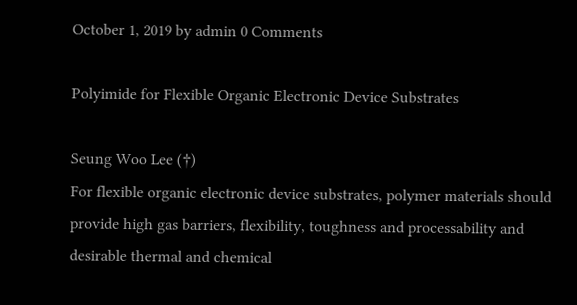October 1, 2019 by admin 0 Comments

Polyimide for Flexible Organic Electronic Device Substrates

Seung Woo Lee (†)
For flexible organic electronic device substrates, polymer materials should provide high gas barriers, flexibility, toughness and processability and desirable thermal and chemical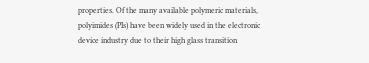properties. Of the many available polymeric materials, polyimides (PIs) have been widely used in the electronic device industry due to their high glass transition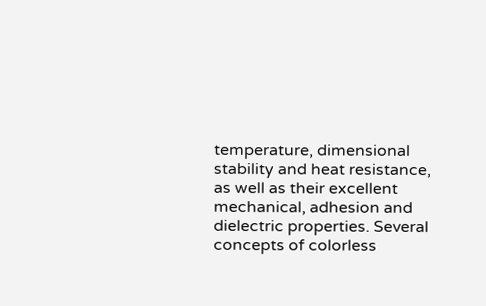temperature, dimensional stability and heat resistance, as well as their excellent mechanical, adhesion and dielectric properties. Several concepts of colorless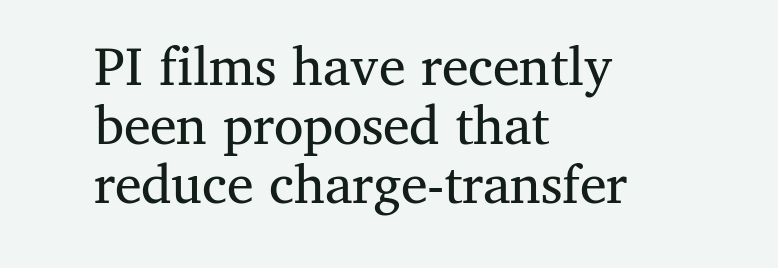PI films have recently been proposed that reduce charge-transfer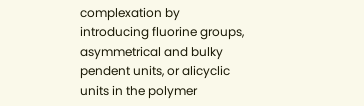complexation by introducing fluorine groups, asymmetrical and bulky pendent units, or alicyclic units in the polymer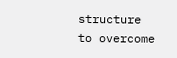structure to overcome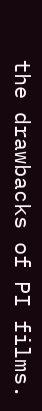the drawbacks of PI films.